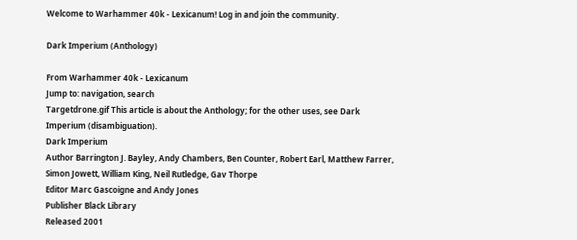Welcome to Warhammer 40k - Lexicanum! Log in and join the community.

Dark Imperium (Anthology)

From Warhammer 40k - Lexicanum
Jump to: navigation, search
Targetdrone.gif This article is about the Anthology; for the other uses, see Dark Imperium (disambiguation).
Dark Imperium
Author Barrington J. Bayley, Andy Chambers, Ben Counter, Robert Earl, Matthew Farrer, Simon Jowett, William King, Neil Rutledge, Gav Thorpe
Editor Marc Gascoigne and Andy Jones
Publisher Black Library
Released 2001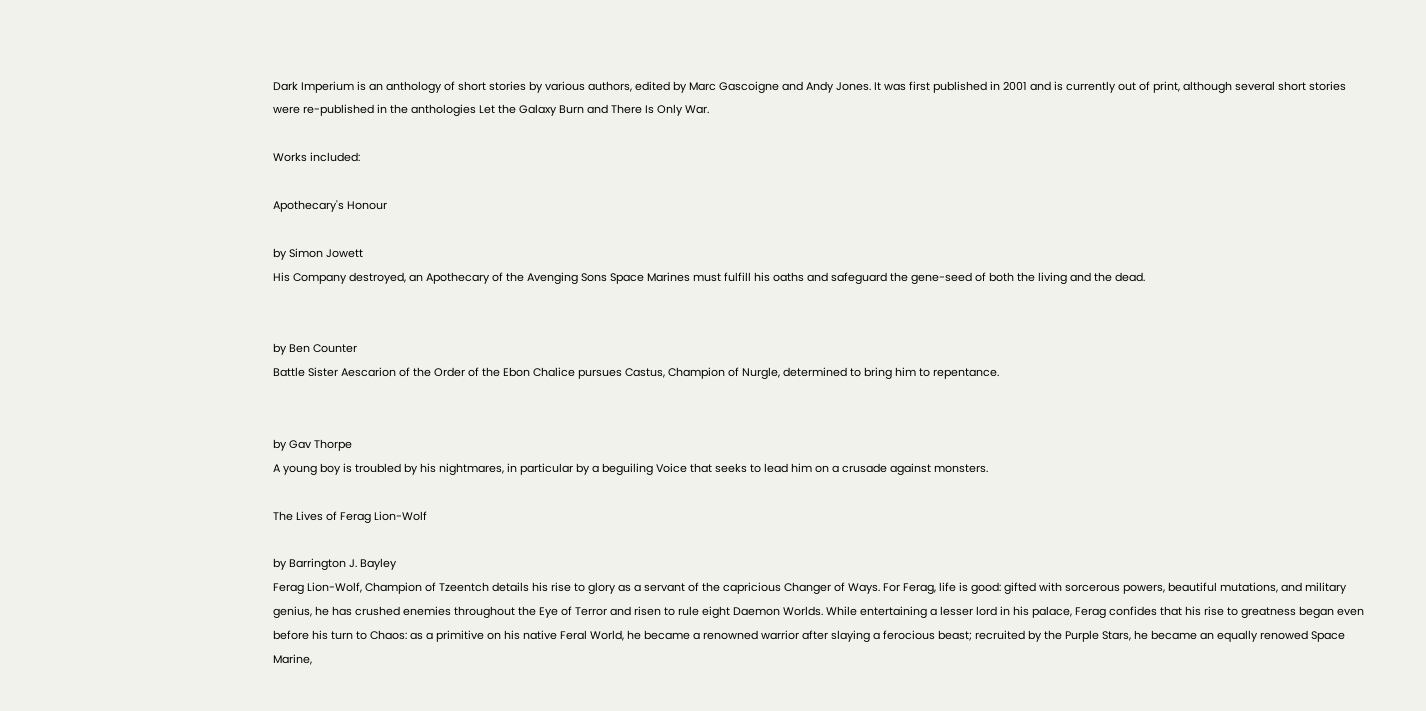Dark Imperium is an anthology of short stories by various authors, edited by Marc Gascoigne and Andy Jones. It was first published in 2001 and is currently out of print, although several short stories were re-published in the anthologies Let the Galaxy Burn and There Is Only War.

Works included:

Apothecary's Honour

by Simon Jowett
His Company destroyed, an Apothecary of the Avenging Sons Space Marines must fulfill his oaths and safeguard the gene-seed of both the living and the dead.


by Ben Counter
Battle Sister Aescarion of the Order of the Ebon Chalice pursues Castus, Champion of Nurgle, determined to bring him to repentance.


by Gav Thorpe
A young boy is troubled by his nightmares, in particular by a beguiling Voice that seeks to lead him on a crusade against monsters.

The Lives of Ferag Lion-Wolf

by Barrington J. Bayley
Ferag Lion-Wolf, Champion of Tzeentch details his rise to glory as a servant of the capricious Changer of Ways. For Ferag, life is good: gifted with sorcerous powers, beautiful mutations, and military genius, he has crushed enemies throughout the Eye of Terror and risen to rule eight Daemon Worlds. While entertaining a lesser lord in his palace, Ferag confides that his rise to greatness began even before his turn to Chaos: as a primitive on his native Feral World, he became a renowned warrior after slaying a ferocious beast; recruited by the Purple Stars, he became an equally renowed Space Marine,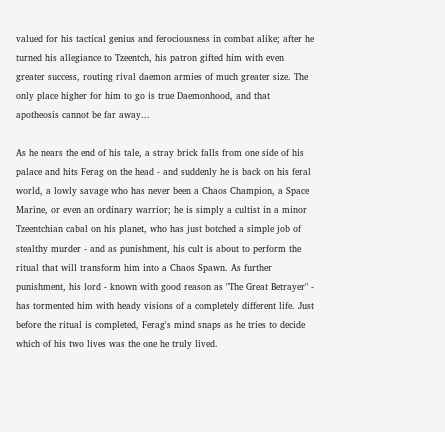valued for his tactical genius and ferociousness in combat alike; after he turned his allegiance to Tzeentch, his patron gifted him with even greater success, routing rival daemon armies of much greater size. The only place higher for him to go is true Daemonhood, and that apotheosis cannot be far away...

As he nears the end of his tale, a stray brick falls from one side of his palace and hits Ferag on the head - and suddenly he is back on his feral world, a lowly savage who has never been a Chaos Champion, a Space Marine, or even an ordinary warrior; he is simply a cultist in a minor Tzeentchian cabal on his planet, who has just botched a simple job of stealthy murder - and as punishment, his cult is about to perform the ritual that will transform him into a Chaos Spawn. As further punishment, his lord - known with good reason as "The Great Betrayer" - has tormented him with heady visions of a completely different life. Just before the ritual is completed, Ferag's mind snaps as he tries to decide which of his two lives was the one he truly lived.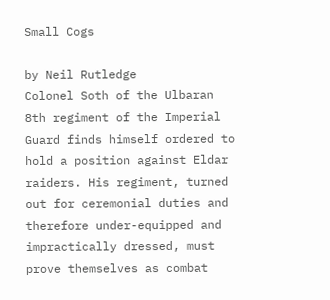Small Cogs

by Neil Rutledge
Colonel Soth of the Ulbaran 8th regiment of the Imperial Guard finds himself ordered to hold a position against Eldar raiders. His regiment, turned out for ceremonial duties and therefore under-equipped and impractically dressed, must prove themselves as combat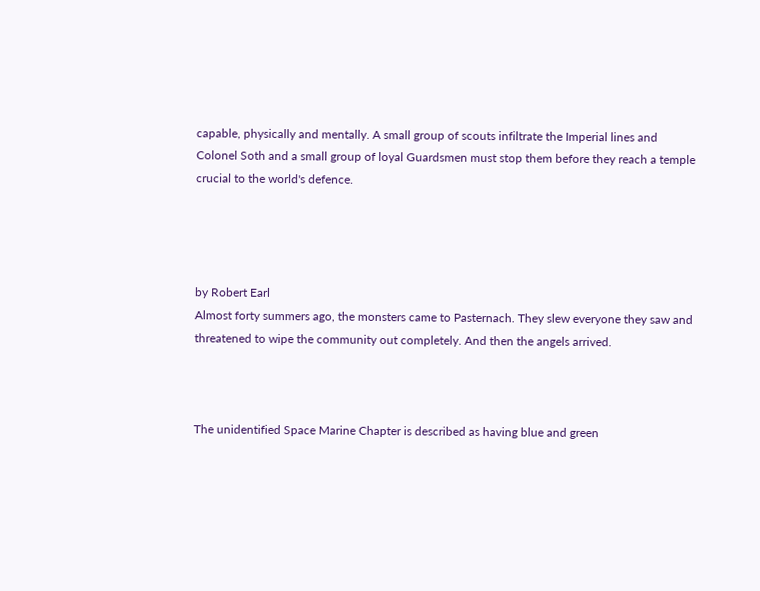capable, physically and mentally. A small group of scouts infiltrate the Imperial lines and Colonel Soth and a small group of loyal Guardsmen must stop them before they reach a temple crucial to the world's defence.




by Robert Earl
Almost forty summers ago, the monsters came to Pasternach. They slew everyone they saw and threatened to wipe the community out completely. And then the angels arrived.



The unidentified Space Marine Chapter is described as having blue and green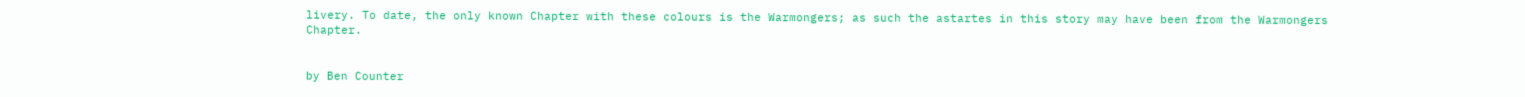livery. To date, the only known Chapter with these colours is the Warmongers; as such the astartes in this story may have been from the Warmongers Chapter.


by Ben Counter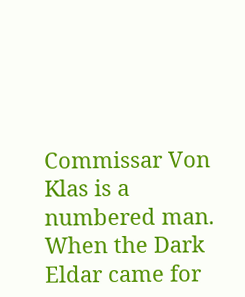Commissar Von Klas is a numbered man. When the Dark Eldar came for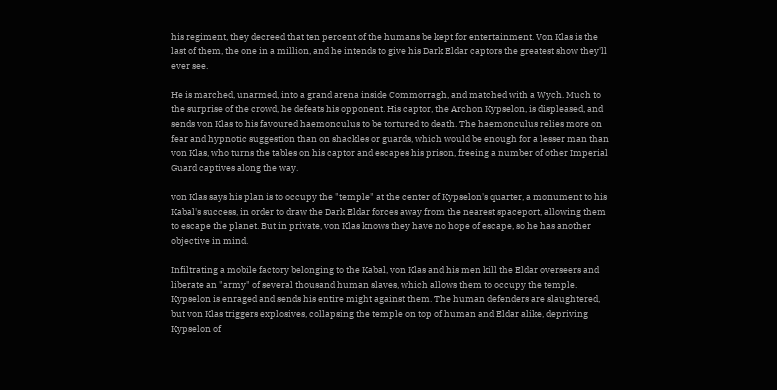his regiment, they decreed that ten percent of the humans be kept for entertainment. Von Klas is the last of them, the one in a million, and he intends to give his Dark Eldar captors the greatest show they'll ever see.

He is marched, unarmed, into a grand arena inside Commorragh, and matched with a Wych. Much to the surprise of the crowd, he defeats his opponent. His captor, the Archon Kypselon, is displeased, and sends von Klas to his favoured haemonculus to be tortured to death. The haemonculus relies more on fear and hypnotic suggestion than on shackles or guards, which would be enough for a lesser man than von Klas, who turns the tables on his captor and escapes his prison, freeing a number of other Imperial Guard captives along the way.

von Klas says his plan is to occupy the "temple" at the center of Kypselon's quarter, a monument to his Kabal's success, in order to draw the Dark Eldar forces away from the nearest spaceport, allowing them to escape the planet. But in private, von Klas knows they have no hope of escape, so he has another objective in mind.

Infiltrating a mobile factory belonging to the Kabal, von Klas and his men kill the Eldar overseers and liberate an "army" of several thousand human slaves, which allows them to occupy the temple. Kypselon is enraged and sends his entire might against them. The human defenders are slaughtered, but von Klas triggers explosives, collapsing the temple on top of human and Eldar alike, depriving Kypselon of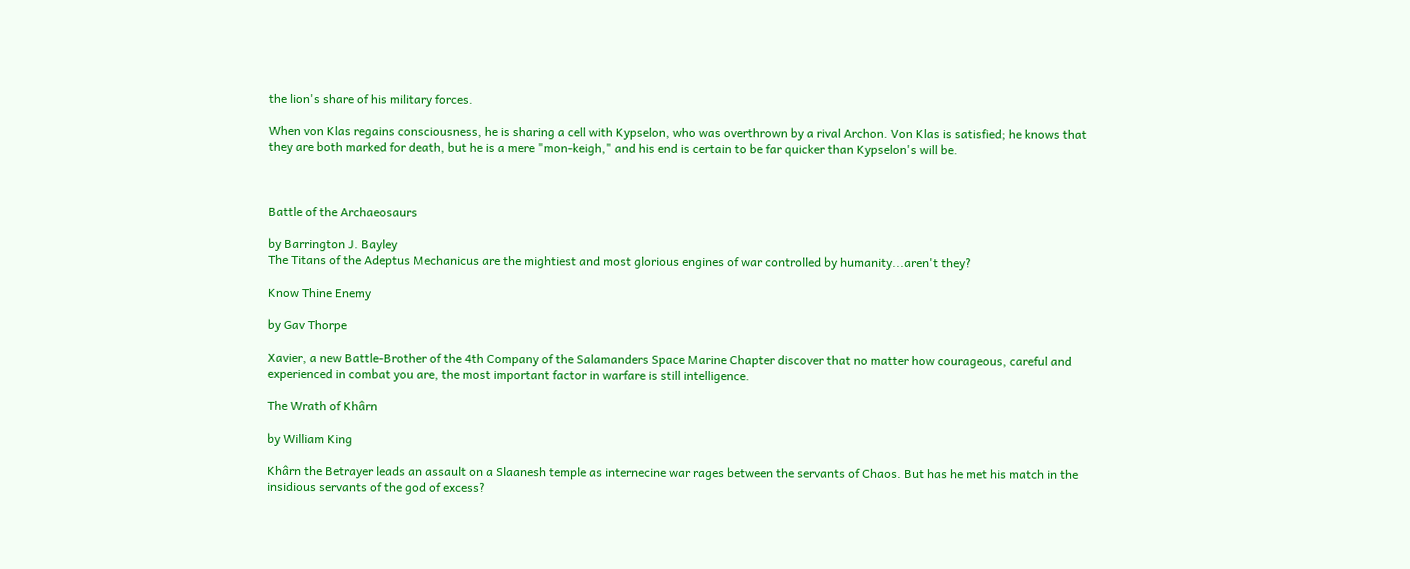the lion's share of his military forces.

When von Klas regains consciousness, he is sharing a cell with Kypselon, who was overthrown by a rival Archon. Von Klas is satisfied; he knows that they are both marked for death, but he is a mere "mon-keigh," and his end is certain to be far quicker than Kypselon's will be.



Battle of the Archaeosaurs

by Barrington J. Bayley
The Titans of the Adeptus Mechanicus are the mightiest and most glorious engines of war controlled by humanity...aren't they?

Know Thine Enemy

by Gav Thorpe

Xavier, a new Battle-Brother of the 4th Company of the Salamanders Space Marine Chapter discover that no matter how courageous, careful and experienced in combat you are, the most important factor in warfare is still intelligence.

The Wrath of Khârn

by William King

Khârn the Betrayer leads an assault on a Slaanesh temple as internecine war rages between the servants of Chaos. But has he met his match in the insidious servants of the god of excess?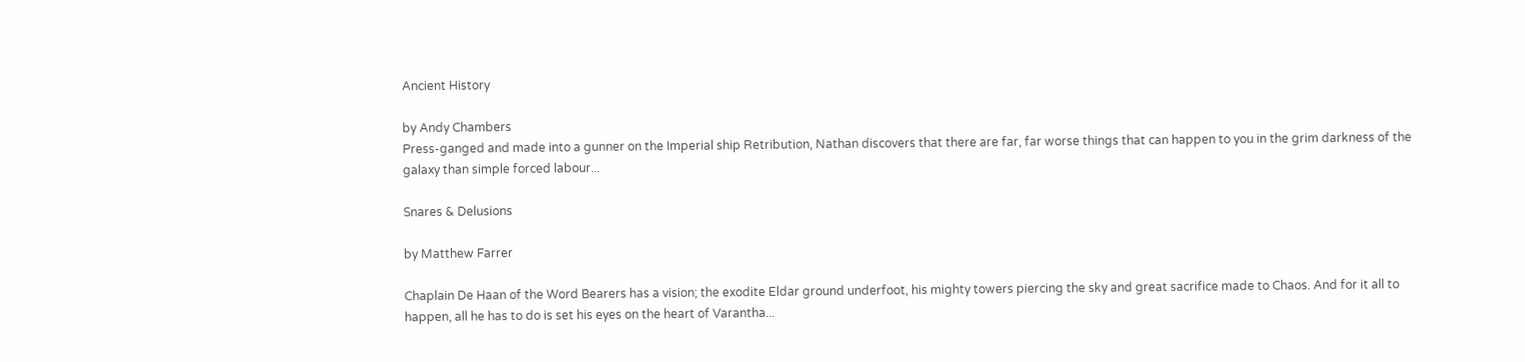Ancient History

by Andy Chambers
Press-ganged and made into a gunner on the Imperial ship Retribution, Nathan discovers that there are far, far worse things that can happen to you in the grim darkness of the galaxy than simple forced labour...

Snares & Delusions

by Matthew Farrer

Chaplain De Haan of the Word Bearers has a vision; the exodite Eldar ground underfoot, his mighty towers piercing the sky and great sacrifice made to Chaos. And for it all to happen, all he has to do is set his eyes on the heart of Varantha...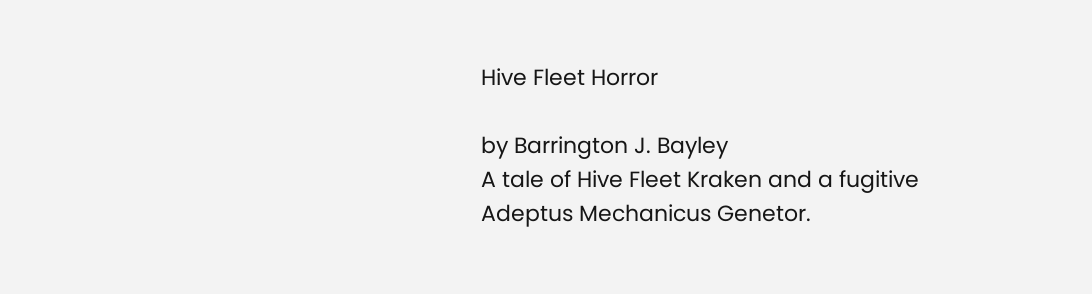Hive Fleet Horror

by Barrington J. Bayley
A tale of Hive Fleet Kraken and a fugitive Adeptus Mechanicus Genetor.